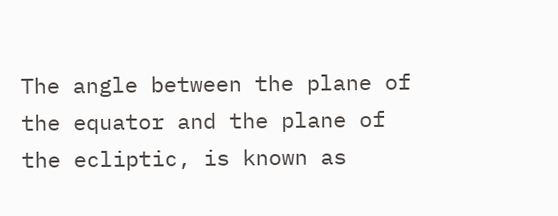The angle between the plane of the equator and the plane of the ecliptic, is known as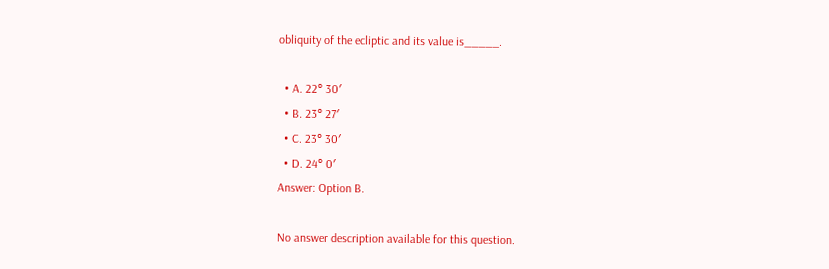obliquity of the ecliptic and its value is_____.

  • A. 22° 30′
  • B. 23° 27′
  • C. 23° 30′
  • D. 24° 0′
Answer: Option B.

No answer description available for this question.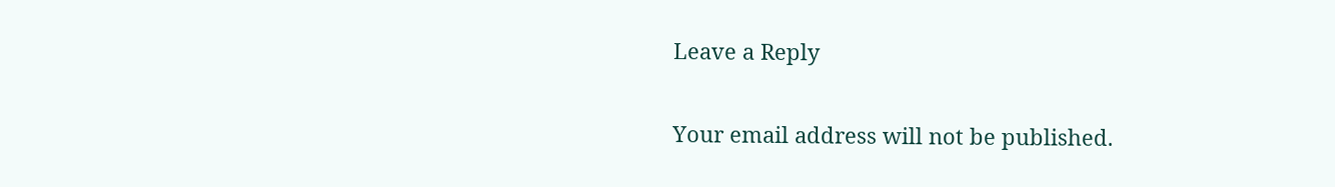Leave a Reply

Your email address will not be published.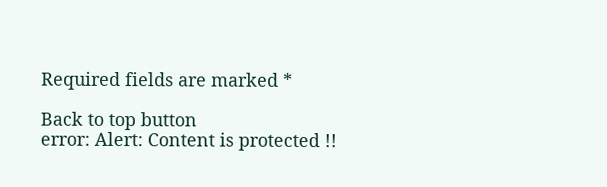Required fields are marked *

Back to top button
error: Alert: Content is protected !!